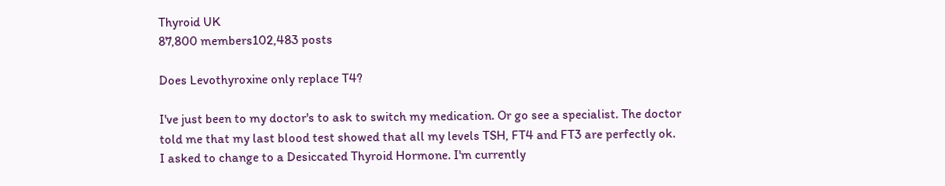Thyroid UK
87,800 members102,483 posts

Does Levothyroxine only replace T4?

I've just been to my doctor's to ask to switch my medication. Or go see a specialist. The doctor told me that my last blood test showed that all my levels TSH, FT4 and FT3 are perfectly ok. I asked to change to a Desiccated Thyroid Hormone. I'm currently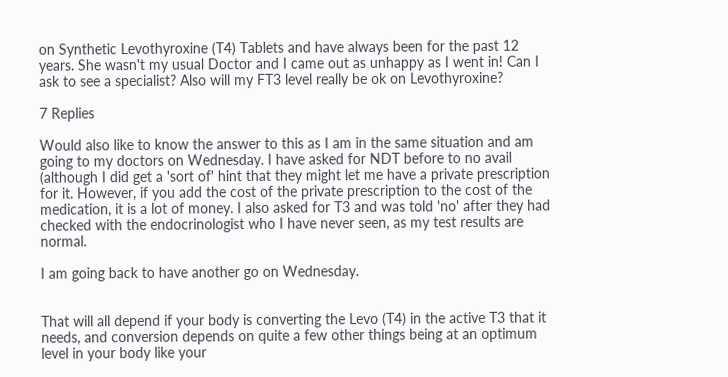on Synthetic Levothyroxine (T4) Tablets and have always been for the past 12 years. She wasn't my usual Doctor and I came out as unhappy as I went in! Can I ask to see a specialist? Also will my FT3 level really be ok on Levothyroxine?

7 Replies

Would also like to know the answer to this as I am in the same situation and am going to my doctors on Wednesday. I have asked for NDT before to no avail (although I did get a 'sort of' hint that they might let me have a private prescription for it. However, if you add the cost of the private prescription to the cost of the medication, it is a lot of money. I also asked for T3 and was told 'no' after they had checked with the endocrinologist who I have never seen, as my test results are normal.

I am going back to have another go on Wednesday.


That will all depend if your body is converting the Levo (T4) in the active T3 that it needs, and conversion depends on quite a few other things being at an optimum level in your body like your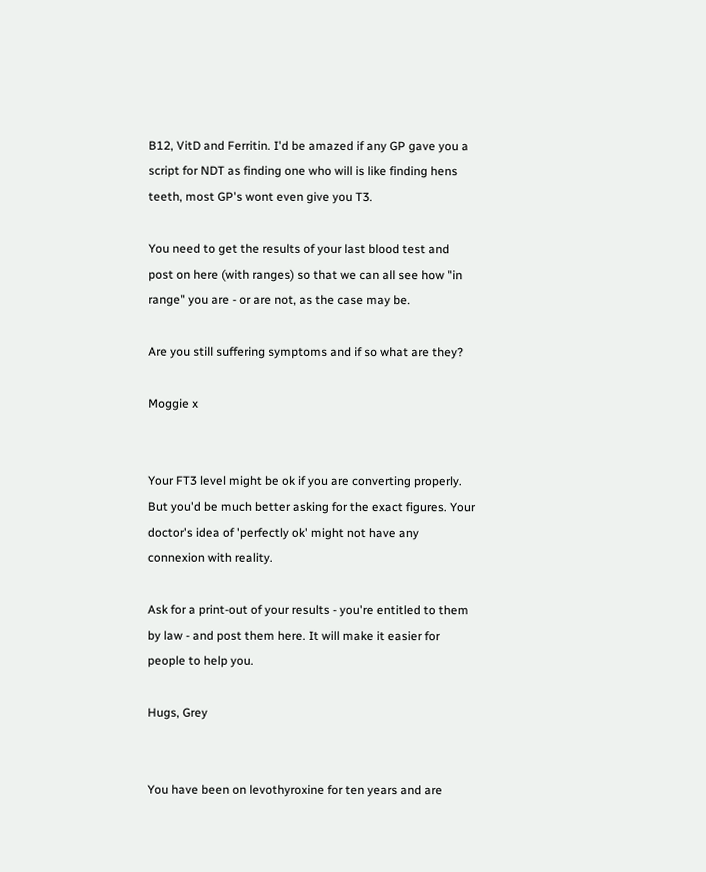B12, VitD and Ferritin. I'd be amazed if any GP gave you a script for NDT as finding one who will is like finding hens teeth, most GP's wont even give you T3.

You need to get the results of your last blood test and post on here (with ranges) so that we can all see how "in range" you are - or are not, as the case may be.

Are you still suffering symptoms and if so what are they?

Moggie x


Your FT3 level might be ok if you are converting properly. But you'd be much better asking for the exact figures. Your doctor's idea of 'perfectly ok' might not have any connexion with reality.

Ask for a print-out of your results - you're entitled to them by law - and post them here. It will make it easier for people to help you.

Hugs, Grey


You have been on levothyroxine for ten years and are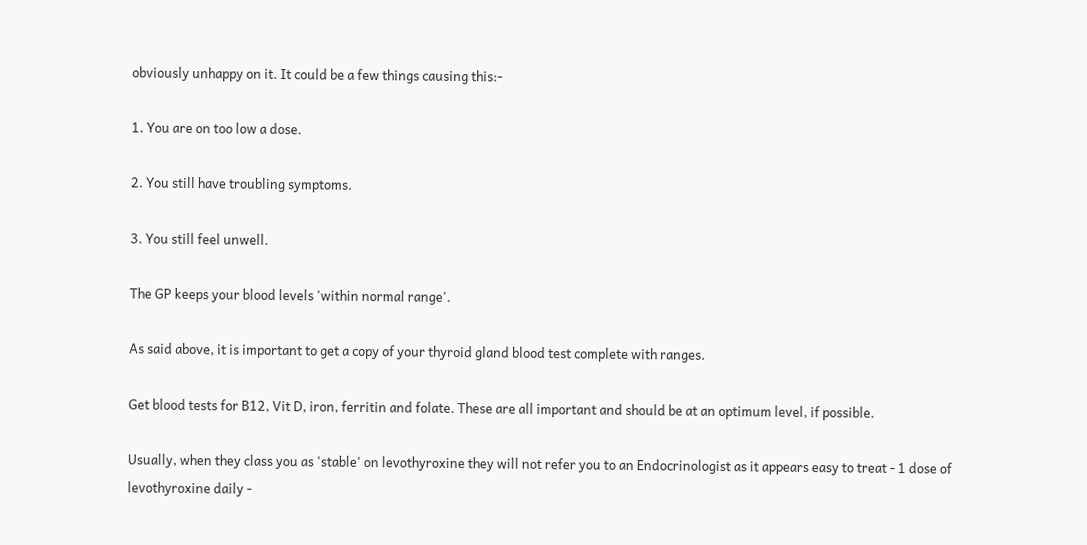obviously unhappy on it. It could be a few things causing this:-

1. You are on too low a dose.

2. You still have troubling symptoms.

3. You still feel unwell.

The GP keeps your blood levels 'within normal range'.

As said above, it is important to get a copy of your thyroid gland blood test complete with ranges.

Get blood tests for B12, Vit D, iron, ferritin and folate. These are all important and should be at an optimum level, if possible.

Usually, when they class you as 'stable' on levothyroxine they will not refer you to an Endocrinologist as it appears easy to treat - 1 dose of levothyroxine daily -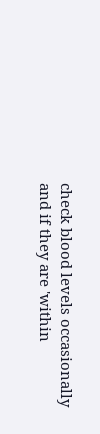check blood levels occasionally and if they are 'within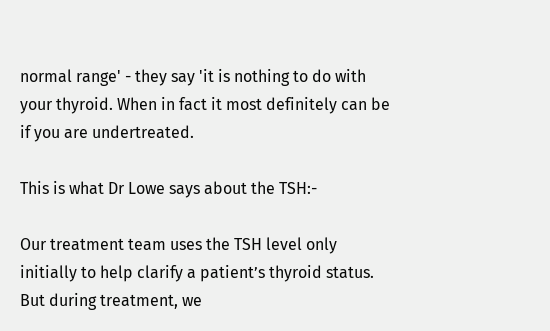normal range' - they say 'it is nothing to do with your thyroid. When in fact it most definitely can be if you are undertreated.

This is what Dr Lowe says about the TSH:-

Our treatment team uses the TSH level only initially to help clarify a patient’s thyroid status. But during treatment, we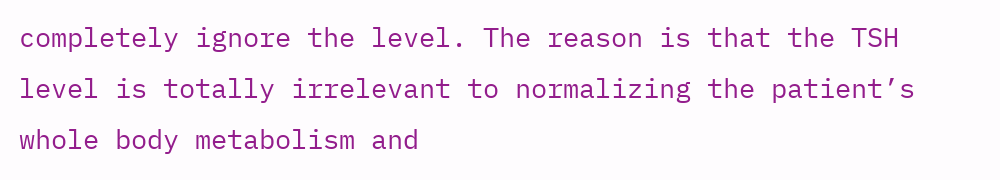completely ignore the level. The reason is that the TSH level is totally irrelevant to normalizing the patient’s whole body metabolism and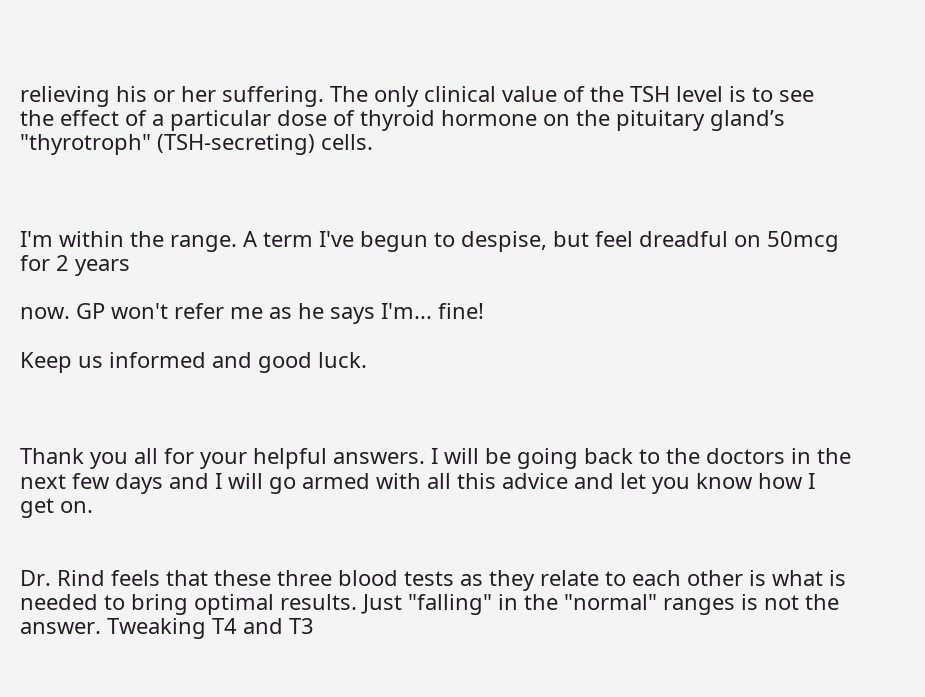relieving his or her suffering. The only clinical value of the TSH level is to see the effect of a particular dose of thyroid hormone on the pituitary gland’s "thyrotroph" (TSH-secreting) cells.



I'm within the range. A term I've begun to despise, but feel dreadful on 50mcg for 2 years

now. GP won't refer me as he says I'm... fine!

Keep us informed and good luck.



Thank you all for your helpful answers. I will be going back to the doctors in the next few days and I will go armed with all this advice and let you know how I get on.


Dr. Rind feels that these three blood tests as they relate to each other is what is needed to bring optimal results. Just "falling" in the "normal" ranges is not the answer. Tweaking T4 and T3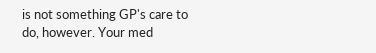is not something GP's care to do, however. Your med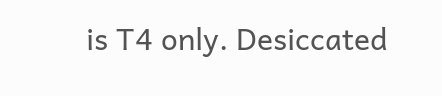is T4 only. Desiccated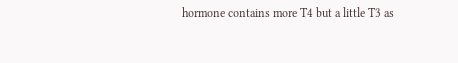hormone contains more T4 but a little T3 as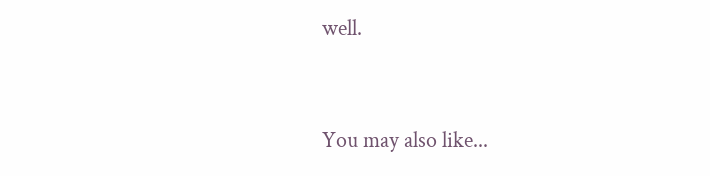well.


You may also like...